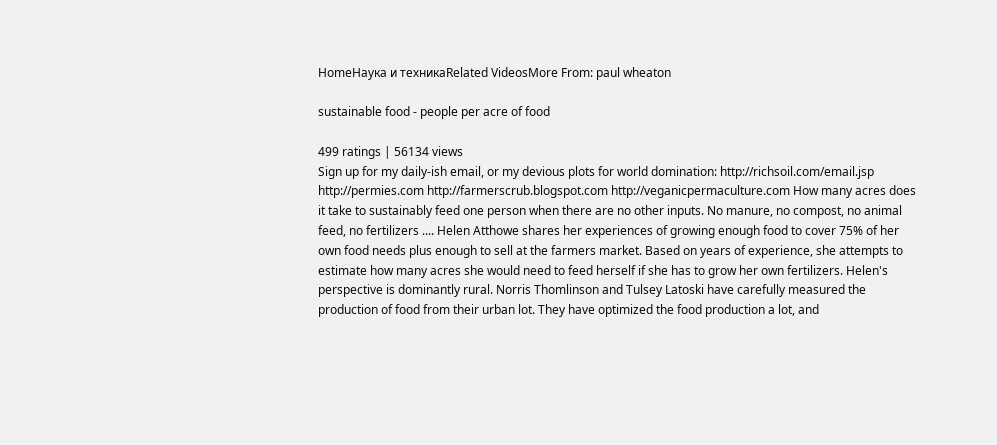HomeНаука и техникаRelated VideosMore From: paul wheaton

sustainable food - people per acre of food

499 ratings | 56134 views
Sign up for my daily-ish email, or my devious plots for world domination: http://richsoil.com/email.jsp http://permies.com http://farmerscrub.blogspot.com http://veganicpermaculture.com How many acres does it take to sustainably feed one person when there are no other inputs. No manure, no compost, no animal feed, no fertilizers .... Helen Atthowe shares her experiences of growing enough food to cover 75% of her own food needs plus enough to sell at the farmers market. Based on years of experience, she attempts to estimate how many acres she would need to feed herself if she has to grow her own fertilizers. Helen's perspective is dominantly rural. Norris Thomlinson and Tulsey Latoski have carefully measured the production of food from their urban lot. They have optimized the food production a lot, and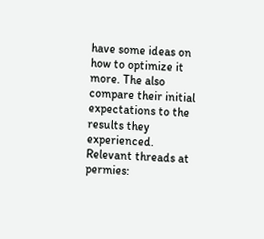have some ideas on how to optimize it more. The also compare their initial expectations to the results they experienced. Relevant threads at permies: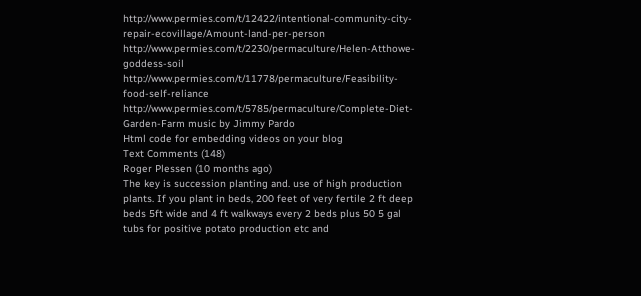http://www.permies.com/t/12422/intentional-community-city-repair-ecovillage/Amount-land-per-person http://www.permies.com/t/2230/permaculture/Helen-Atthowe-goddess-soil http://www.permies.com/t/11778/permaculture/Feasibility-food-self-reliance http://www.permies.com/t/5785/permaculture/Complete-Diet-Garden-Farm music by Jimmy Pardo
Html code for embedding videos on your blog
Text Comments (148)
Roger Plessen (10 months ago)
The key is succession planting and. use of high production plants. If you plant in beds, 200 feet of very fertile 2 ft deep beds 5ft wide and 4 ft walkways every 2 beds plus 50 5 gal tubs for positive potato production etc and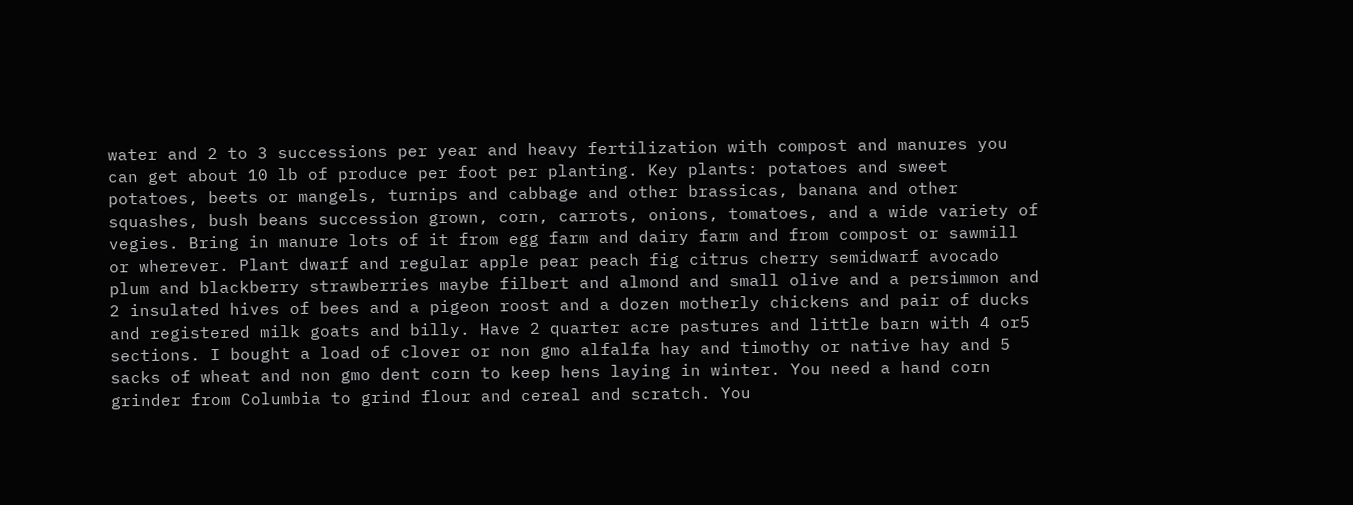water and 2 to 3 successions per year and heavy fertilization with compost and manures you can get about 10 lb of produce per foot per planting. Key plants: potatoes and sweet potatoes, beets or mangels, turnips and cabbage and other brassicas, banana and other squashes, bush beans succession grown, corn, carrots, onions, tomatoes, and a wide variety of vegies. Bring in manure lots of it from egg farm and dairy farm and from compost or sawmill or wherever. Plant dwarf and regular apple pear peach fig citrus cherry semidwarf avocado plum and blackberry strawberries maybe filbert and almond and small olive and a persimmon and 2 insulated hives of bees and a pigeon roost and a dozen motherly chickens and pair of ducks and registered milk goats and billy. Have 2 quarter acre pastures and little barn with 4 or5 sections. I bought a load of clover or non gmo alfalfa hay and timothy or native hay and 5 sacks of wheat and non gmo dent corn to keep hens laying in winter. You need a hand corn grinder from Columbia to grind flour and cereal and scratch. You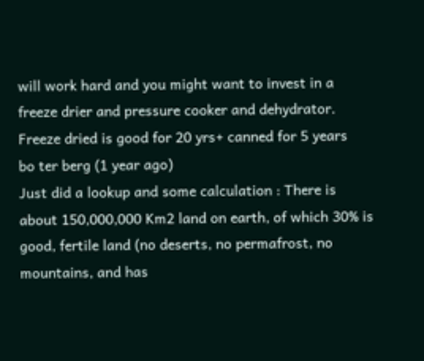will work hard and you might want to invest in a freeze drier and pressure cooker and dehydrator. Freeze dried is good for 20 yrs+ canned for 5 years
bo ter berg (1 year ago)
Just did a lookup and some calculation : There is about 150,000,000 Km2 land on earth, of which 30% is good, fertile land (no deserts, no permafrost, no mountains, and has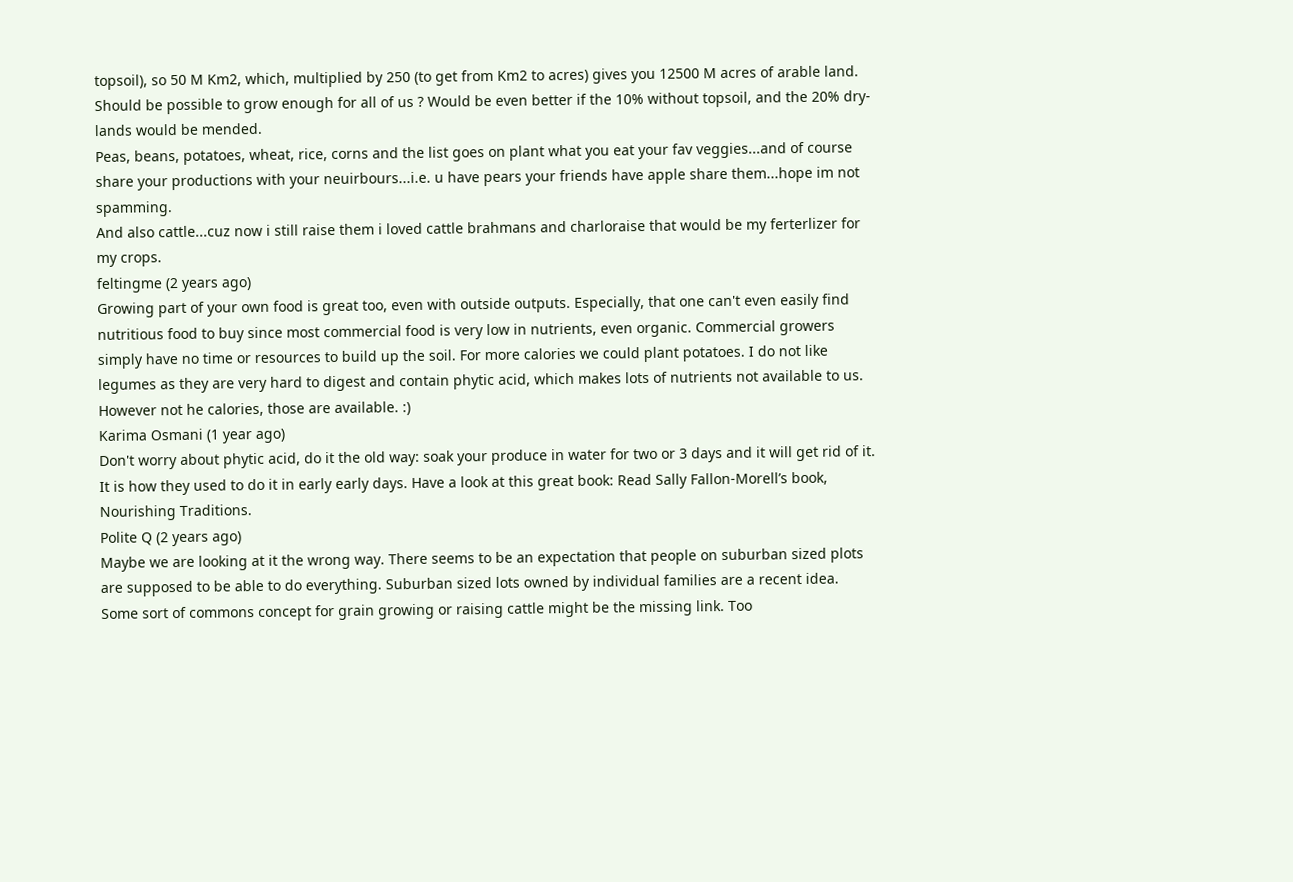topsoil), so 50 M Km2, which, multiplied by 250 (to get from Km2 to acres) gives you 12500 M acres of arable land. Should be possible to grow enough for all of us ? Would be even better if the 10% without topsoil, and the 20% dry-lands would be mended.
Peas, beans, potatoes, wheat, rice, corns and the list goes on plant what you eat your fav veggies...and of course share your productions with your neuirbours...i.e. u have pears your friends have apple share them...hope im not spamming.
And also cattle...cuz now i still raise them i loved cattle brahmans and charloraise that would be my ferterlizer for my crops.
feltingme (2 years ago)
Growing part of your own food is great too, even with outside outputs. Especially, that one can't even easily find nutritious food to buy since most commercial food is very low in nutrients, even organic. Commercial growers simply have no time or resources to build up the soil. For more calories we could plant potatoes. I do not like legumes as they are very hard to digest and contain phytic acid, which makes lots of nutrients not available to us. However not he calories, those are available. :)
Karima Osmani (1 year ago)
Don't worry about phytic acid, do it the old way: soak your produce in water for two or 3 days and it will get rid of it. It is how they used to do it in early early days. Have a look at this great book: Read Sally Fallon-Morell’s book, Nourishing Traditions.
Polite Q (2 years ago)
Maybe we are looking at it the wrong way. There seems to be an expectation that people on suburban sized plots are supposed to be able to do everything. Suburban sized lots owned by individual families are a recent idea. Some sort of commons concept for grain growing or raising cattle might be the missing link. Too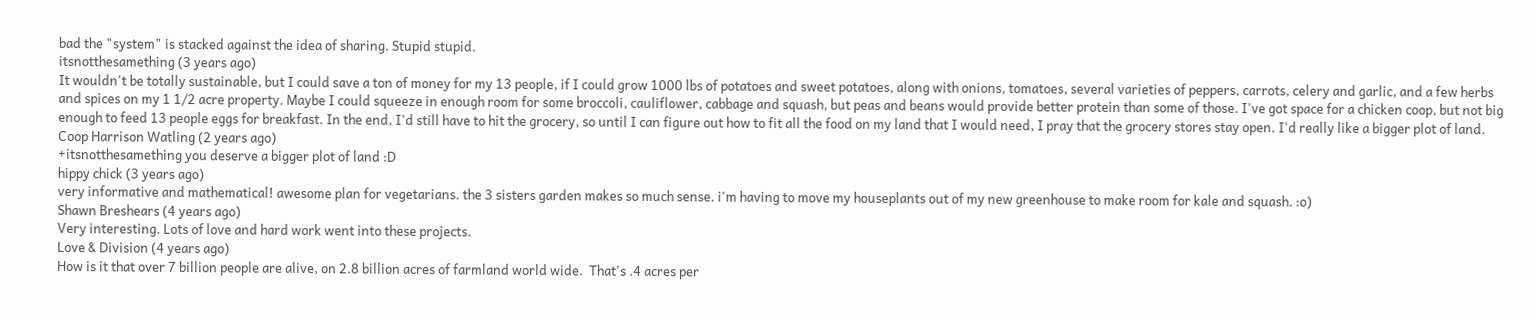bad the "system" is stacked against the idea of sharing. Stupid stupid.
itsnotthesamething (3 years ago)
It wouldn't be totally sustainable, but I could save a ton of money for my 13 people, if I could grow 1000 lbs of potatoes and sweet potatoes, along with onions, tomatoes, several varieties of peppers, carrots, celery and garlic, and a few herbs and spices on my 1 1/2 acre property. Maybe I could squeeze in enough room for some broccoli, cauliflower, cabbage and squash, but peas and beans would provide better protein than some of those. I've got space for a chicken coop, but not big enough to feed 13 people eggs for breakfast. In the end, I'd still have to hit the grocery, so until I can figure out how to fit all the food on my land that I would need, I pray that the grocery stores stay open. I'd really like a bigger plot of land.
Coop Harrison Watling (2 years ago)
+itsnotthesamething you deserve a bigger plot of land :D
hippy chick (3 years ago)
very informative and mathematical! awesome plan for vegetarians. the 3 sisters garden makes so much sense. i'm having to move my houseplants out of my new greenhouse to make room for kale and squash. :o)
Shawn Breshears (4 years ago)
Very interesting. Lots of love and hard work went into these projects.
Love & Division (4 years ago)
How is it that over 7 billion people are alive, on 2.8 billion acres of farmland world wide.  That's .4 acres per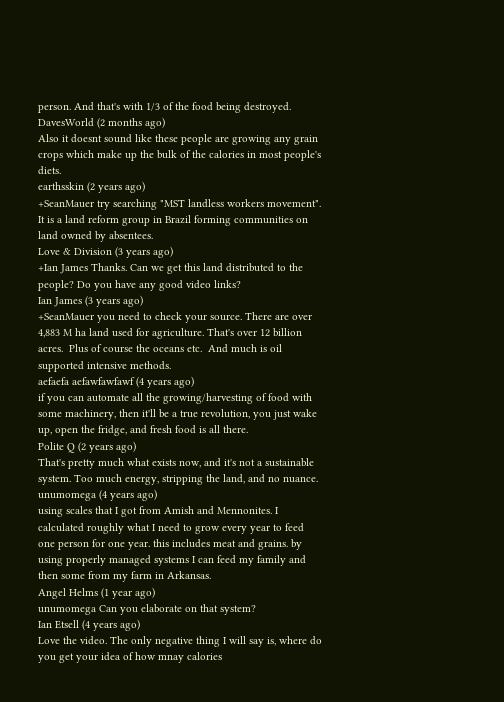person. And that's with 1/3 of the food being destroyed.
DavesWorld (2 months ago)
Also it doesnt sound like these people are growing any grain crops which make up the bulk of the calories in most people's diets.
earthsskin (2 years ago)
+SeanMauer try searching "MST landless workers movement". It is a land reform group in Brazil forming communities on land owned by absentees.
Love & Division (3 years ago)
+Ian James Thanks. Can we get this land distributed to the people? Do you have any good video links?
Ian James (3 years ago)
+SeanMauer you need to check your source. There are over 4,883 M ha land used for agriculture. That's over 12 billion acres.  Plus of course the oceans etc.  And much is oil supported intensive methods.
aefaefa aefawfawfawf (4 years ago)
if you can automate all the growing/harvesting of food with some machinery, then it'll be a true revolution, you just wake up, open the fridge, and fresh food is all there.
Polite Q (2 years ago)
That's pretty much what exists now, and it's not a sustainable system. Too much energy, stripping the land, and no nuance.
unumomega (4 years ago)
using scales that I got from Amish and Mennonites. I calculated roughly what I need to grow every year to feed one person for one year. this includes meat and grains. by using properly managed systems I can feed my family and then some from my farm in Arkansas.
Angel Helms (1 year ago)
unumomega Can you elaborate on that system?
Ian Etsell (4 years ago)
Love the video. The only negative thing I will say is, where do you get your idea of how mnay calories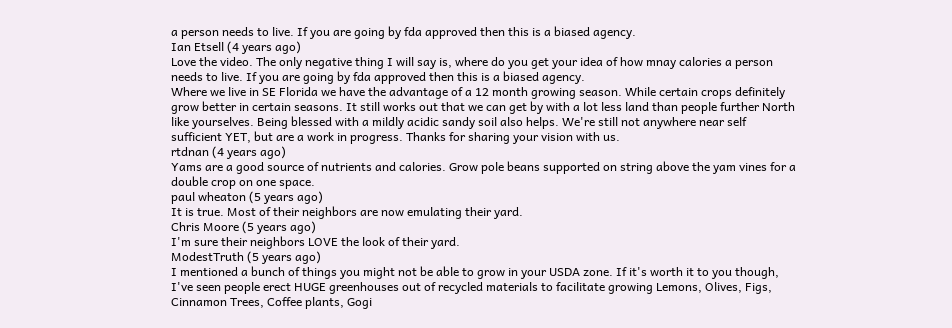a person needs to live. If you are going by fda approved then this is a biased agency.
Ian Etsell (4 years ago)
Love the video. The only negative thing I will say is, where do you get your idea of how mnay calories a person needs to live. If you are going by fda approved then this is a biased agency.
Where we live in SE Florida we have the advantage of a 12 month growing season. While certain crops definitely grow better in certain seasons. It still works out that we can get by with a lot less land than people further North like yourselves. Being blessed with a mildly acidic sandy soil also helps. We're still not anywhere near self sufficient YET, but are a work in progress. Thanks for sharing your vision with us.
rtdnan (4 years ago)
Yams are a good source of nutrients and calories. Grow pole beans supported on string above the yam vines for a double crop on one space.
paul wheaton (5 years ago)
It is true. Most of their neighbors are now emulating their yard.
Chris Moore (5 years ago)
I'm sure their neighbors LOVE the look of their yard.
ModestTruth (5 years ago)
I mentioned a bunch of things you might not be able to grow in your USDA zone. If it's worth it to you though, I've seen people erect HUGE greenhouses out of recycled materials to facilitate growing Lemons, Olives, Figs, Cinnamon Trees, Coffee plants, Gogi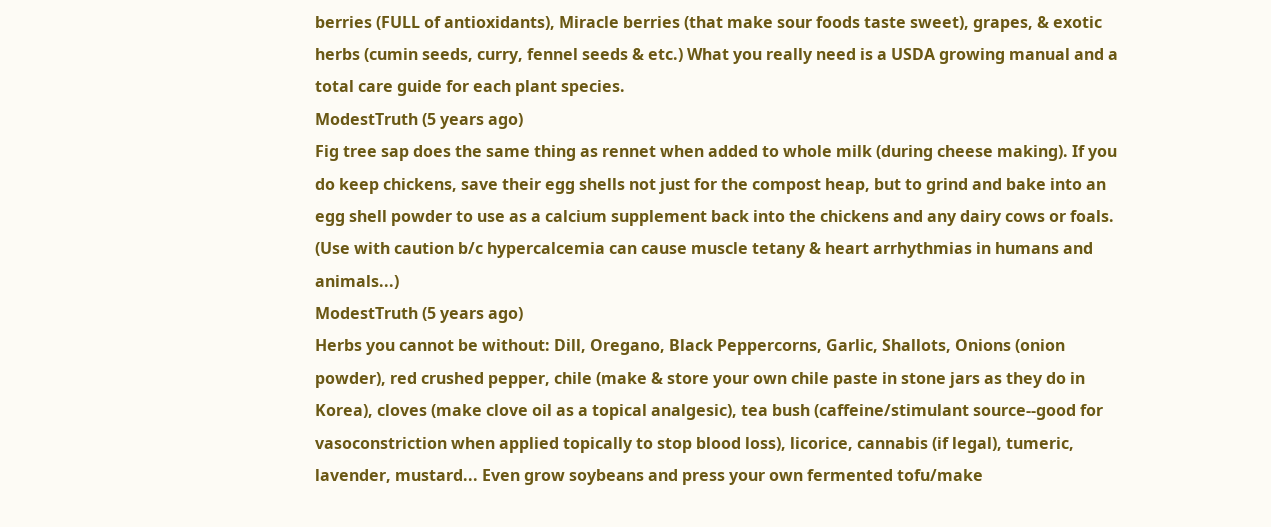berries (FULL of antioxidants), Miracle berries (that make sour foods taste sweet), grapes, & exotic herbs (cumin seeds, curry, fennel seeds & etc.) What you really need is a USDA growing manual and a total care guide for each plant species.
ModestTruth (5 years ago)
Fig tree sap does the same thing as rennet when added to whole milk (during cheese making). If you do keep chickens, save their egg shells not just for the compost heap, but to grind and bake into an egg shell powder to use as a calcium supplement back into the chickens and any dairy cows or foals. (Use with caution b/c hypercalcemia can cause muscle tetany & heart arrhythmias in humans and animals...)
ModestTruth (5 years ago)
Herbs you cannot be without: Dill, Oregano, Black Peppercorns, Garlic, Shallots, Onions (onion powder), red crushed pepper, chile (make & store your own chile paste in stone jars as they do in Korea), cloves (make clove oil as a topical analgesic), tea bush (caffeine/stimulant source--good for vasoconstriction when applied topically to stop blood loss), licorice, cannabis (if legal), tumeric, lavender, mustard... Even grow soybeans and press your own fermented tofu/make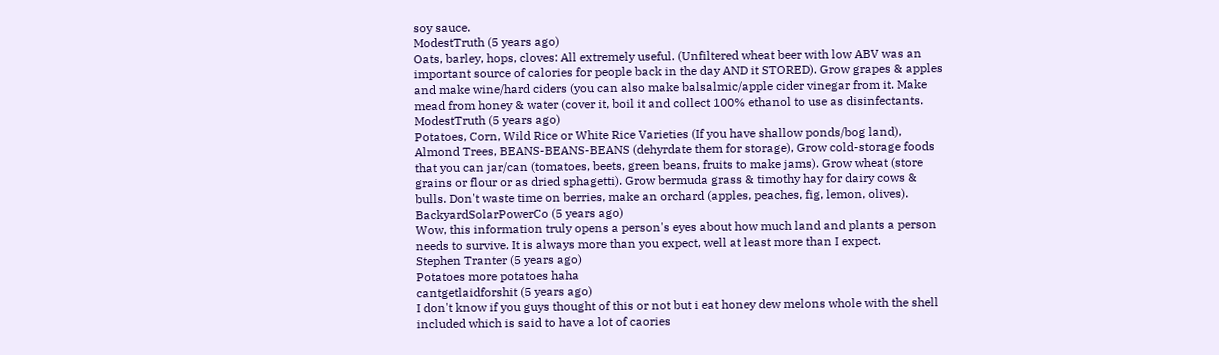soy sauce.
ModestTruth (5 years ago)
Oats, barley, hops, cloves: All extremely useful. (Unfiltered wheat beer with low ABV was an important source of calories for people back in the day AND it STORED). Grow grapes & apples and make wine/hard ciders (you can also make balsalmic/apple cider vinegar from it. Make mead from honey & water (cover it, boil it and collect 100% ethanol to use as disinfectants.
ModestTruth (5 years ago)
Potatoes, Corn, Wild Rice or White Rice Varieties (If you have shallow ponds/bog land), Almond Trees, BEANS-BEANS-BEANS (dehyrdate them for storage), Grow cold-storage foods that you can jar/can (tomatoes, beets, green beans, fruits to make jams). Grow wheat (store grains or flour or as dried sphagetti). Grow bermuda grass & timothy hay for dairy cows & bulls. Don't waste time on berries, make an orchard (apples, peaches, fig, lemon, olives).
BackyardSolarPowerCo (5 years ago)
Wow, this information truly opens a person's eyes about how much land and plants a person needs to survive. It is always more than you expect, well at least more than I expect.
Stephen Tranter (5 years ago)
Potatoes more potatoes haha
cantgetlaidforshit (5 years ago)
I don't know if you guys thought of this or not but i eat honey dew melons whole with the shell included which is said to have a lot of caories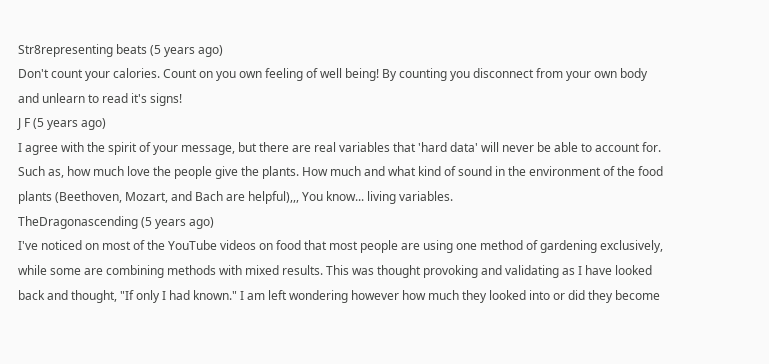Str8representing beats (5 years ago)
Don't count your calories. Count on you own feeling of well being! By counting you disconnect from your own body and unlearn to read it's signs!
J F (5 years ago)
I agree with the spirit of your message, but there are real variables that 'hard data' will never be able to account for. Such as, how much love the people give the plants. How much and what kind of sound in the environment of the food plants (Beethoven, Mozart, and Bach are helpful),,, You know... living variables.
TheDragonascending (5 years ago)
I've noticed on most of the YouTube videos on food that most people are using one method of gardening exclusively, while some are combining methods with mixed results. This was thought provoking and validating as I have looked back and thought, "If only I had known." I am left wondering however how much they looked into or did they become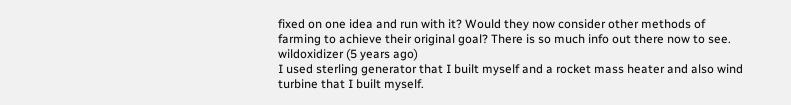fixed on one idea and run with it? Would they now consider other methods of farming to achieve their original goal? There is so much info out there now to see.
wildoxidizer (5 years ago)
I used sterling generator that I built myself and a rocket mass heater and also wind turbine that I built myself.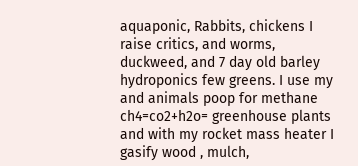aquaponic, Rabbits, chickens I raise critics, and worms, duckweed, and 7 day old barley hydroponics few greens. I use my and animals poop for methane ch4=co2+h2o= greenhouse plants and with my rocket mass heater I gasify wood , mulch,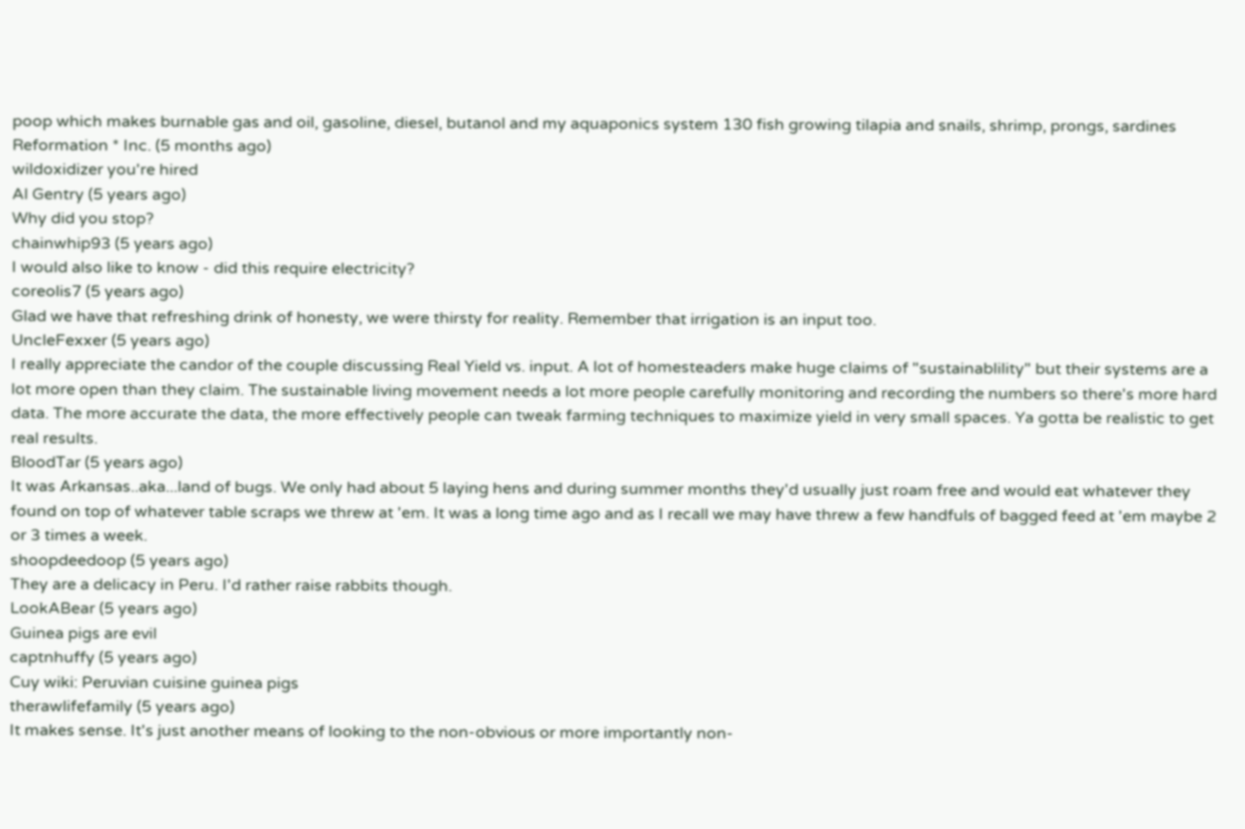poop which makes burnable gas and oil, gasoline, diesel, butanol and my aquaponics system 130 fish growing tilapia and snails, shrimp, prongs, sardines
Reformation * Inc. (5 months ago)
wildoxidizer you're hired
Al Gentry (5 years ago)
Why did you stop?
chainwhip93 (5 years ago)
I would also like to know - did this require electricity?
coreolis7 (5 years ago)
Glad we have that refreshing drink of honesty, we were thirsty for reality. Remember that irrigation is an input too.
UncleFexxer (5 years ago)
I really appreciate the candor of the couple discussing Real Yield vs. input. A lot of homesteaders make huge claims of "sustainablility" but their systems are a lot more open than they claim. The sustainable living movement needs a lot more people carefully monitoring and recording the numbers so there's more hard data. The more accurate the data, the more effectively people can tweak farming techniques to maximize yield in very small spaces. Ya gotta be realistic to get real results.
BloodTar (5 years ago)
It was Arkansas..aka...land of bugs. We only had about 5 laying hens and during summer months they'd usually just roam free and would eat whatever they found on top of whatever table scraps we threw at 'em. It was a long time ago and as I recall we may have threw a few handfuls of bagged feed at 'em maybe 2 or 3 times a week.
shoopdeedoop (5 years ago)
They are a delicacy in Peru. I'd rather raise rabbits though.
LookABear (5 years ago)
Guinea pigs are evil
captnhuffy (5 years ago)
Cuy wiki: Peruvian cuisine guinea pigs
therawlifefamily (5 years ago)
It makes sense. It's just another means of looking to the non-obvious or more importantly non-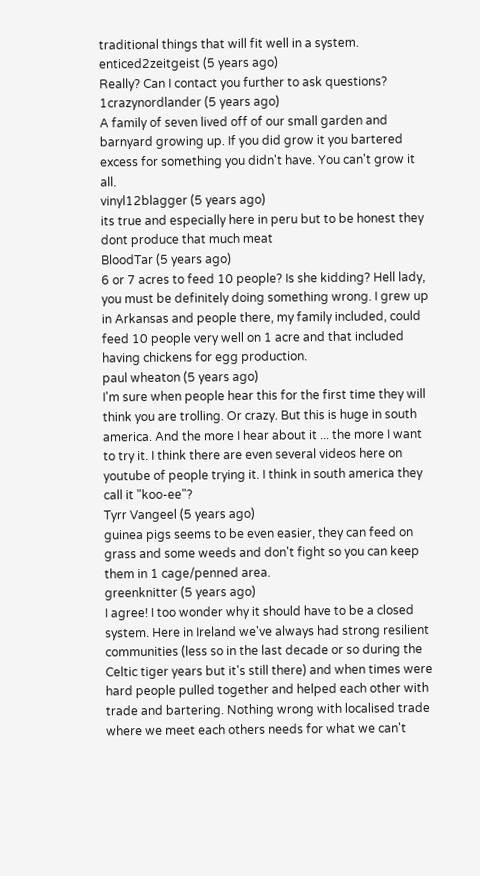traditional things that will fit well in a system.
enticed2zeitgeist (5 years ago)
Really? Can I contact you further to ask questions?
1crazynordlander (5 years ago)
A family of seven lived off of our small garden and barnyard growing up. If you did grow it you bartered excess for something you didn't have. You can't grow it all.
vinyl12blagger (5 years ago)
its true and especially here in peru but to be honest they dont produce that much meat
BloodTar (5 years ago)
6 or 7 acres to feed 10 people? Is she kidding? Hell lady, you must be definitely doing something wrong. I grew up in Arkansas and people there, my family included, could feed 10 people very well on 1 acre and that included having chickens for egg production.
paul wheaton (5 years ago)
I'm sure when people hear this for the first time they will think you are trolling. Or crazy. But this is huge in south america. And the more I hear about it ... the more I want to try it. I think there are even several videos here on youtube of people trying it. I think in south america they call it "koo-ee"?
Tyrr Vangeel (5 years ago)
guinea pigs seems to be even easier, they can feed on grass and some weeds and don't fight so you can keep them in 1 cage/penned area.
greenknitter (5 years ago)
I agree! I too wonder why it should have to be a closed system. Here in Ireland we've always had strong resilient communities (less so in the last decade or so during the Celtic tiger years but it's still there) and when times were hard people pulled together and helped each other with trade and bartering. Nothing wrong with localised trade where we meet each others needs for what we can't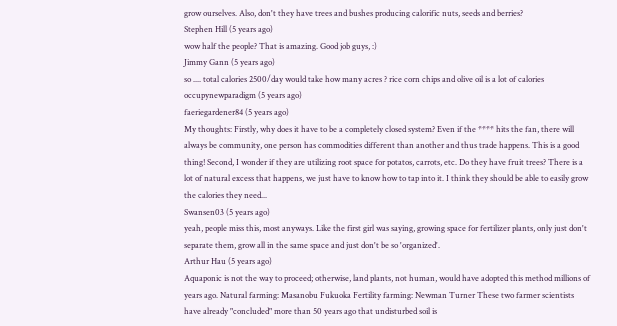grow ourselves. Also, don't they have trees and bushes producing calorific nuts, seeds and berries?
Stephen Hill (5 years ago)
wow half the people? That is amazing. Good job guys, :)
Jimmy Gann (5 years ago)
so .... total calories 2500/day would take how many acres ? rice corn chips and olive oil is a lot of calories
occupynewparadigm (5 years ago)
faeriegardener84 (5 years ago)
My thoughts: Firstly, why does it have to be a completely closed system? Even if the **** hits the fan, there will always be community, one person has commodities different than another and thus trade happens. This is a good thing! Second, I wonder if they are utilizing root space for potatos, carrots, etc. Do they have fruit trees? There is a lot of natural excess that happens, we just have to know how to tap into it. I think they should be able to easily grow the calories they need...
Swansen03 (5 years ago)
yeah, people miss this, most anyways. Like the first girl was saying, growing space for fertilizer plants, only just don't separate them, grow all in the same space and just don't be so 'organized'.
Arthur Hau (5 years ago)
Aquaponic is not the way to proceed; otherwise, land plants, not human, would have adopted this method millions of years ago. Natural farming: Masanobu Fukuoka Fertility farming: Newman Turner These two farmer scientists have already "concluded" more than 50 years ago that undisturbed soil is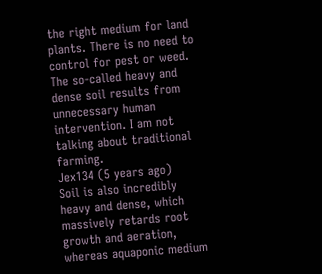the right medium for land plants. There is no need to control for pest or weed. The so-called heavy and dense soil results from unnecessary human intervention. I am not talking about traditional farming.
Jex134 (5 years ago)
Soil is also incredibly heavy and dense, which massively retards root growth and aeration, whereas aquaponic medium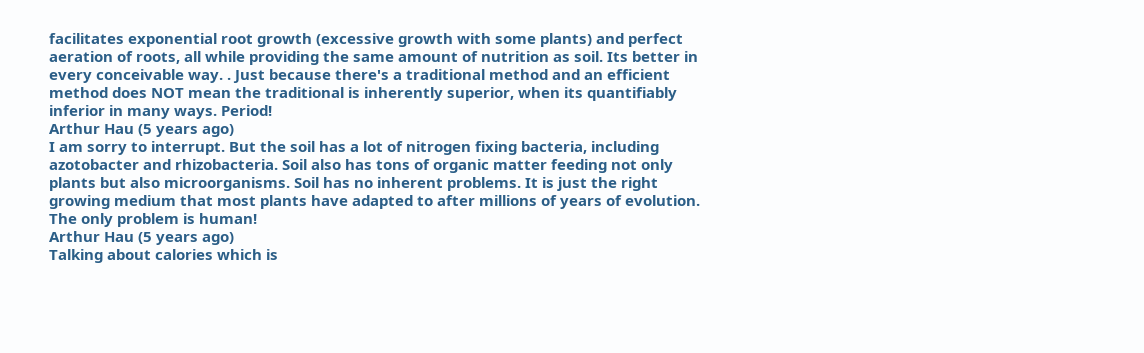facilitates exponential root growth (excessive growth with some plants) and perfect aeration of roots, all while providing the same amount of nutrition as soil. Its better in every conceivable way. . Just because there's a traditional method and an efficient method does NOT mean the traditional is inherently superior, when its quantifiably inferior in many ways. Period!
Arthur Hau (5 years ago)
I am sorry to interrupt. But the soil has a lot of nitrogen fixing bacteria, including azotobacter and rhizobacteria. Soil also has tons of organic matter feeding not only plants but also microorganisms. Soil has no inherent problems. It is just the right growing medium that most plants have adapted to after millions of years of evolution. The only problem is human!
Arthur Hau (5 years ago)
Talking about calories which is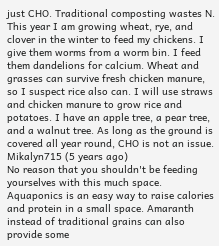just CHO. Traditional composting wastes N. This year I am growing wheat, rye, and clover in the winter to feed my chickens. I give them worms from a worm bin. I feed them dandelions for calcium. Wheat and grasses can survive fresh chicken manure, so I suspect rice also can. I will use straws and chicken manure to grow rice and potatoes. I have an apple tree, a pear tree, and a walnut tree. As long as the ground is covered all year round, CHO is not an issue.
Mikalyn715 (5 years ago)
No reason that you shouldn't be feeding yourselves with this much space. Aquaponics is an easy way to raise calories and protein in a small space. Amaranth instead of traditional grains can also provide some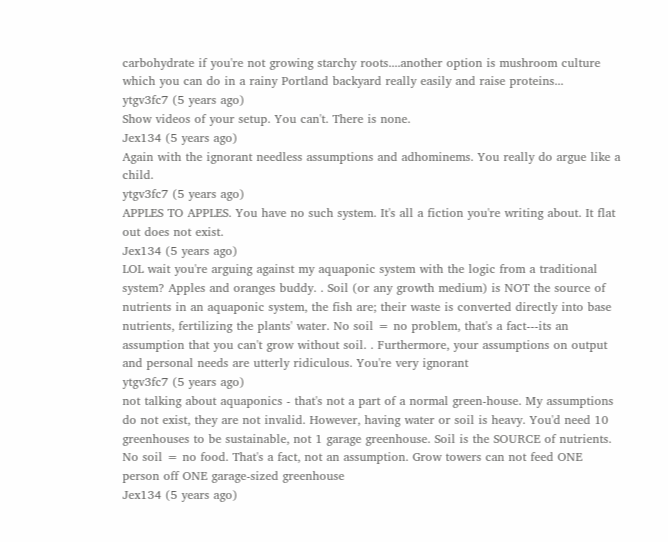carbohydrate if you're not growing starchy roots....another option is mushroom culture which you can do in a rainy Portland backyard really easily and raise proteins...
ytgv3fc7 (5 years ago)
Show videos of your setup. You can't. There is none.
Jex134 (5 years ago)
Again with the ignorant needless assumptions and adhominems. You really do argue like a child.
ytgv3fc7 (5 years ago)
APPLES TO APPLES. You have no such system. It's all a fiction you're writing about. It flat out does not exist.
Jex134 (5 years ago)
LOL wait you're arguing against my aquaponic system with the logic from a traditional system? Apples and oranges buddy. . Soil (or any growth medium) is NOT the source of nutrients in an aquaponic system, the fish are; their waste is converted directly into base nutrients, fertilizing the plants' water. No soil = no problem, that's a fact---its an assumption that you can't grow without soil. . Furthermore, your assumptions on output and personal needs are utterly ridiculous. You're very ignorant
ytgv3fc7 (5 years ago)
not talking about aquaponics - that's not a part of a normal green-house. My assumptions do not exist, they are not invalid. However, having water or soil is heavy. You'd need 10 greenhouses to be sustainable, not 1 garage greenhouse. Soil is the SOURCE of nutrients. No soil = no food. That's a fact, not an assumption. Grow towers can not feed ONE person off ONE garage-sized greenhouse
Jex134 (5 years ago)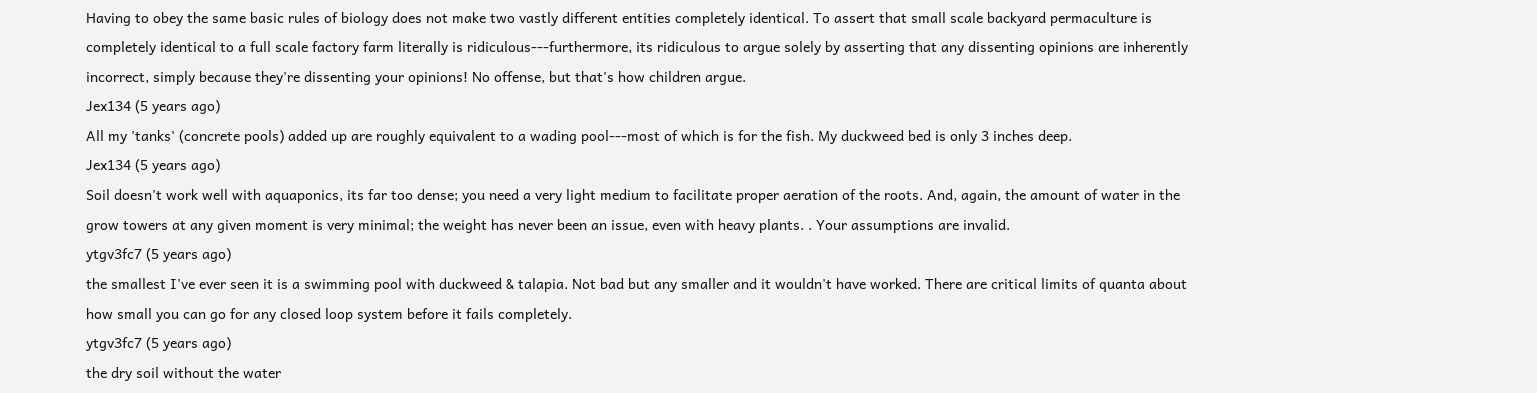Having to obey the same basic rules of biology does not make two vastly different entities completely identical. To assert that small scale backyard permaculture is completely identical to a full scale factory farm literally is ridiculous---furthermore, its ridiculous to argue solely by asserting that any dissenting opinions are inherently incorrect, simply because they're dissenting your opinions! No offense, but that's how children argue.
Jex134 (5 years ago)
All my 'tanks' (concrete pools) added up are roughly equivalent to a wading pool---most of which is for the fish. My duckweed bed is only 3 inches deep.
Jex134 (5 years ago)
Soil doesn't work well with aquaponics, its far too dense; you need a very light medium to facilitate proper aeration of the roots. And, again, the amount of water in the grow towers at any given moment is very minimal; the weight has never been an issue, even with heavy plants. . Your assumptions are invalid.
ytgv3fc7 (5 years ago)
the smallest I've ever seen it is a swimming pool with duckweed & talapia. Not bad but any smaller and it wouldn't have worked. There are critical limits of quanta about how small you can go for any closed loop system before it fails completely.
ytgv3fc7 (5 years ago)
the dry soil without the water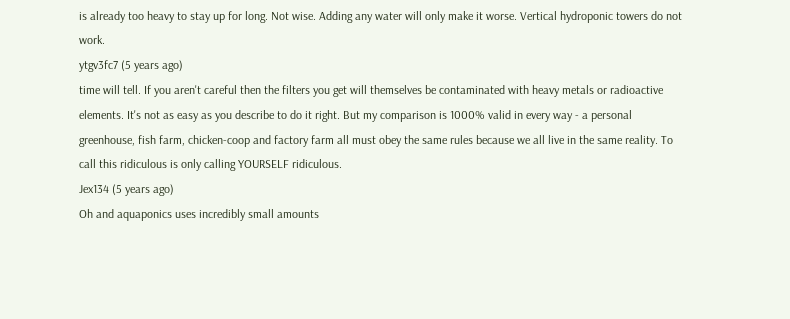is already too heavy to stay up for long. Not wise. Adding any water will only make it worse. Vertical hydroponic towers do not work.
ytgv3fc7 (5 years ago)
time will tell. If you aren't careful then the filters you get will themselves be contaminated with heavy metals or radioactive elements. It's not as easy as you describe to do it right. But my comparison is 1000% valid in every way - a personal greenhouse, fish farm, chicken-coop and factory farm all must obey the same rules because we all live in the same reality. To call this ridiculous is only calling YOURSELF ridiculous.
Jex134 (5 years ago)
Oh and aquaponics uses incredibly small amounts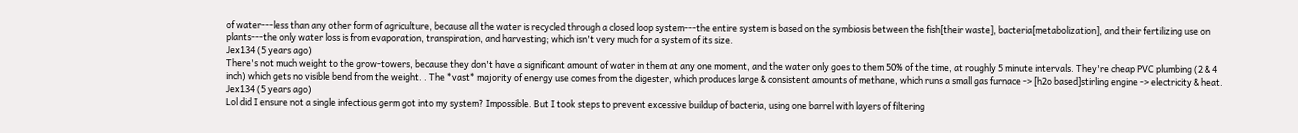of water---less than any other form of agriculture, because all the water is recycled through a closed loop system---the entire system is based on the symbiosis between the fish[their waste], bacteria[metabolization], and their fertilizing use on plants---the only water loss is from evaporation, transpiration, and harvesting; which isn't very much for a system of its size.
Jex134 (5 years ago)
There's not much weight to the grow-towers, because they don't have a significant amount of water in them at any one moment, and the water only goes to them 50% of the time, at roughly 5 minute intervals. They're cheap PVC plumbing (2 & 4 inch) which gets no visible bend from the weight. . The *vast* majority of energy use comes from the digester, which produces large & consistent amounts of methane, which runs a small gas furnace -> [h2o based]stirling engine -> electricity & heat.
Jex134 (5 years ago)
Lol did I ensure not a single infectious germ got into my system? Impossible. But I took steps to prevent excessive buildup of bacteria, using one barrel with layers of filtering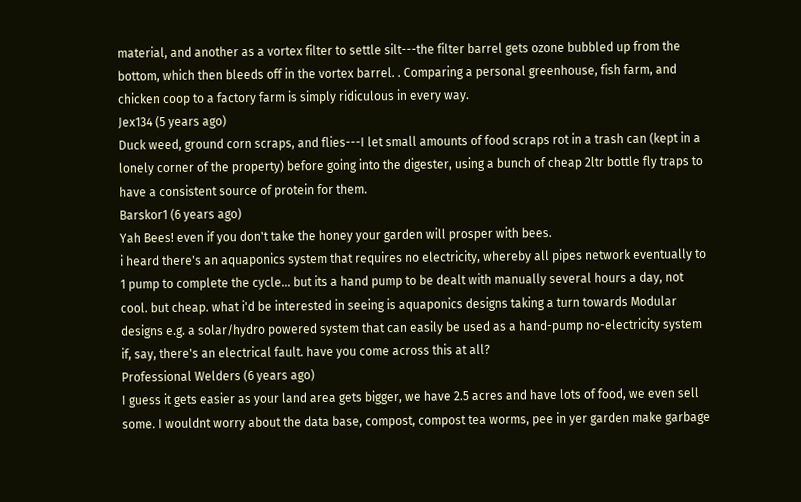material, and another as a vortex filter to settle silt---the filter barrel gets ozone bubbled up from the bottom, which then bleeds off in the vortex barrel. . Comparing a personal greenhouse, fish farm, and chicken coop to a factory farm is simply ridiculous in every way.
Jex134 (5 years ago)
Duck weed, ground corn scraps, and flies---I let small amounts of food scraps rot in a trash can (kept in a lonely corner of the property) before going into the digester, using a bunch of cheap 2ltr bottle fly traps to have a consistent source of protein for them.
Barskor1 (6 years ago)
Yah Bees! even if you don't take the honey your garden will prosper with bees.
i heard there's an aquaponics system that requires no electricity, whereby all pipes network eventually to 1 pump to complete the cycle... but its a hand pump to be dealt with manually several hours a day, not cool. but cheap. what i'd be interested in seeing is aquaponics designs taking a turn towards Modular designs e.g. a solar/hydro powered system that can easily be used as a hand-pump no-electricity system if, say, there's an electrical fault. have you come across this at all?
Professional Welders (6 years ago)
I guess it gets easier as your land area gets bigger, we have 2.5 acres and have lots of food, we even sell some. I wouldnt worry about the data base, compost, compost tea worms, pee in yer garden make garbage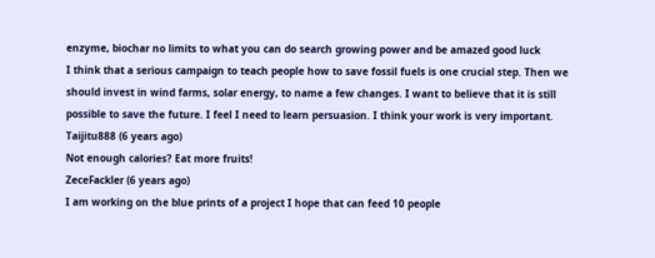enzyme, biochar no limits to what you can do search growing power and be amazed good luck
I think that a serious campaign to teach people how to save fossil fuels is one crucial step. Then we should invest in wind farms, solar energy, to name a few changes. I want to believe that it is still possible to save the future. I feel I need to learn persuasion. I think your work is very important.
Taijitu888 (6 years ago)
Not enough calories? Eat more fruits!
ZeceFackler (6 years ago)
I am working on the blue prints of a project I hope that can feed 10 people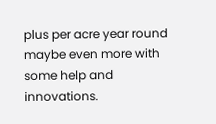plus per acre year round maybe even more with some help and innovations.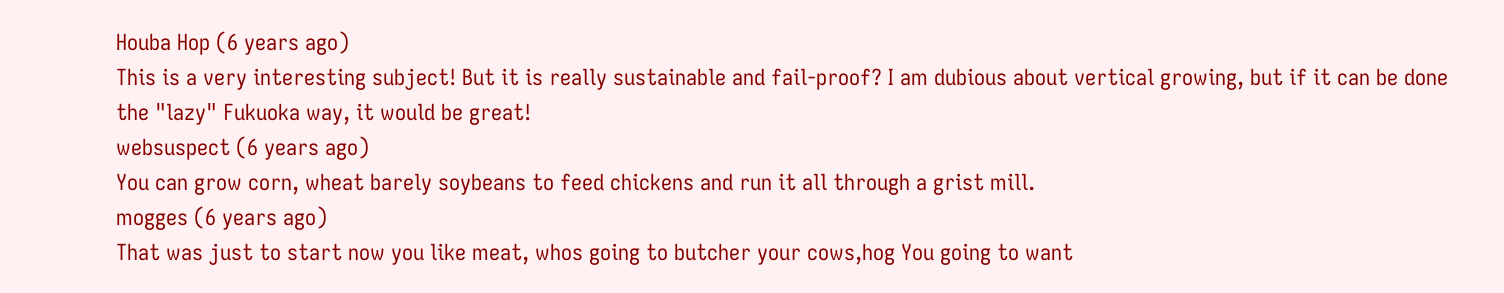Houba Hop (6 years ago)
This is a very interesting subject! But it is really sustainable and fail-proof? I am dubious about vertical growing, but if it can be done the "lazy" Fukuoka way, it would be great!
websuspect (6 years ago)
You can grow corn, wheat barely soybeans to feed chickens and run it all through a grist mill.
mogges (6 years ago)
That was just to start now you like meat, whos going to butcher your cows,hog You going to want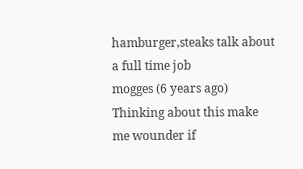hamburger,steaks talk about a full time job
mogges (6 years ago)
Thinking about this make me wounder if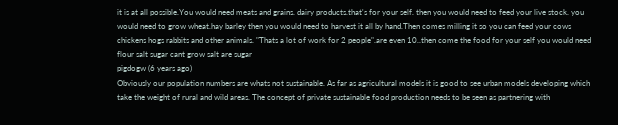it is at all possible.You would need meats and grains. dairy products.that's for your self. then you would need to feed your live stock. you would need to grow wheat.hay barley then you would need to harvest it all by hand.Then comes milling it so you can feed your cows chickens hogs rabbits and other animals. "Thats a lot of work for 2 people".are even 10..then come the food for your self you would need flour salt sugar cant grow salt are sugar
pigdogw (6 years ago)
Obviously our population numbers are whats not sustainable. As far as agricultural models it is good to see urban models developing which take the weight of rural and wild areas. The concept of private sustainable food production needs to be seen as partnering with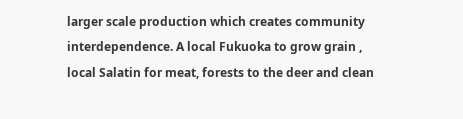larger scale production which creates community interdependence. A local Fukuoka to grow grain , local Salatin for meat, forests to the deer and clean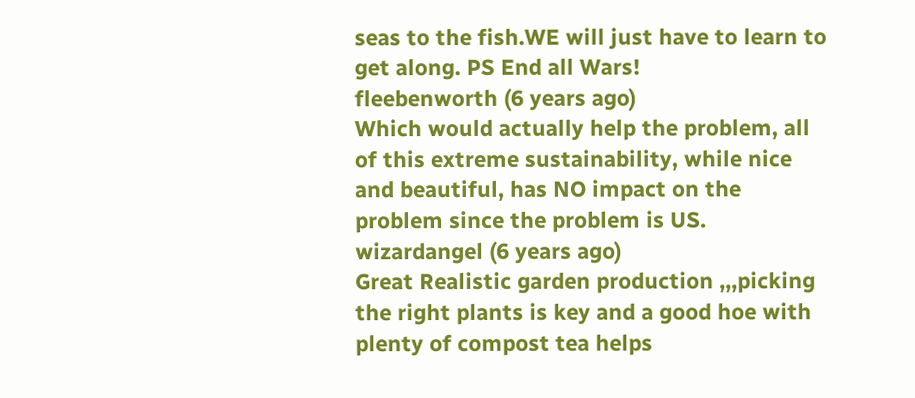seas to the fish.WE will just have to learn to get along. PS End all Wars!
fleebenworth (6 years ago)
Which would actually help the problem, all of this extreme sustainability, while nice and beautiful, has NO impact on the problem since the problem is US.
wizardangel (6 years ago)
Great Realistic garden production ,,,picking the right plants is key and a good hoe with plenty of compost tea helps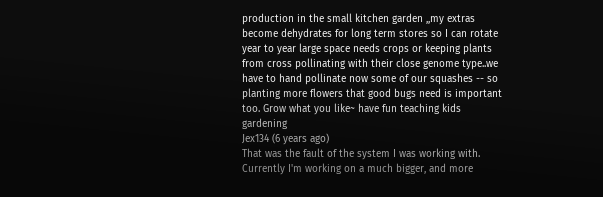production in the small kitchen garden ,,my extras become dehydrates for long term stores so I can rotate year to year large space needs crops or keeping plants from cross pollinating with their close genome type..we have to hand pollinate now some of our squashes -- so planting more flowers that good bugs need is important too. Grow what you like~ have fun teaching kids gardening
Jex134 (6 years ago)
That was the fault of the system I was working with. Currently I'm working on a much bigger, and more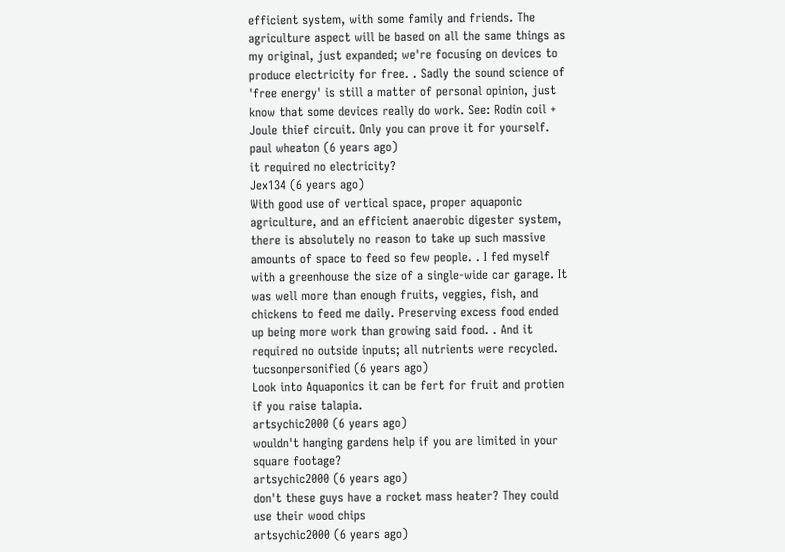efficient system, with some family and friends. The agriculture aspect will be based on all the same things as my original, just expanded; we're focusing on devices to produce electricity for free. . Sadly the sound science of 'free energy' is still a matter of personal opinion, just know that some devices really do work. See: Rodin coil + Joule thief circuit. Only you can prove it for yourself.
paul wheaton (6 years ago)
it required no electricity?
Jex134 (6 years ago)
With good use of vertical space, proper aquaponic agriculture, and an efficient anaerobic digester system, there is absolutely no reason to take up such massive amounts of space to feed so few people. . I fed myself with a greenhouse the size of a single-wide car garage. It was well more than enough fruits, veggies, fish, and chickens to feed me daily. Preserving excess food ended up being more work than growing said food. . And it required no outside inputs; all nutrients were recycled.
tucsonpersonified (6 years ago)
Look into Aquaponics it can be fert for fruit and protien if you raise talapia.
artsychic2000 (6 years ago)
wouldn't hanging gardens help if you are limited in your square footage?
artsychic2000 (6 years ago)
don't these guys have a rocket mass heater? They could use their wood chips
artsychic2000 (6 years ago)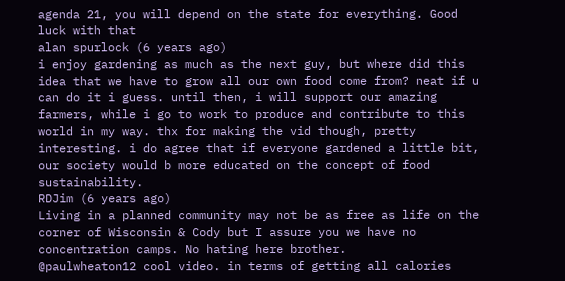agenda 21, you will depend on the state for everything. Good luck with that
alan spurlock (6 years ago)
i enjoy gardening as much as the next guy, but where did this idea that we have to grow all our own food come from? neat if u can do it i guess. until then, i will support our amazing farmers, while i go to work to produce and contribute to this world in my way. thx for making the vid though, pretty interesting. i do agree that if everyone gardened a little bit, our society would b more educated on the concept of food sustainability.
RDJim (6 years ago)
Living in a planned community may not be as free as life on the corner of Wisconsin & Cody but I assure you we have no concentration camps. No hating here brother.
@paulwheaton12 cool video. in terms of getting all calories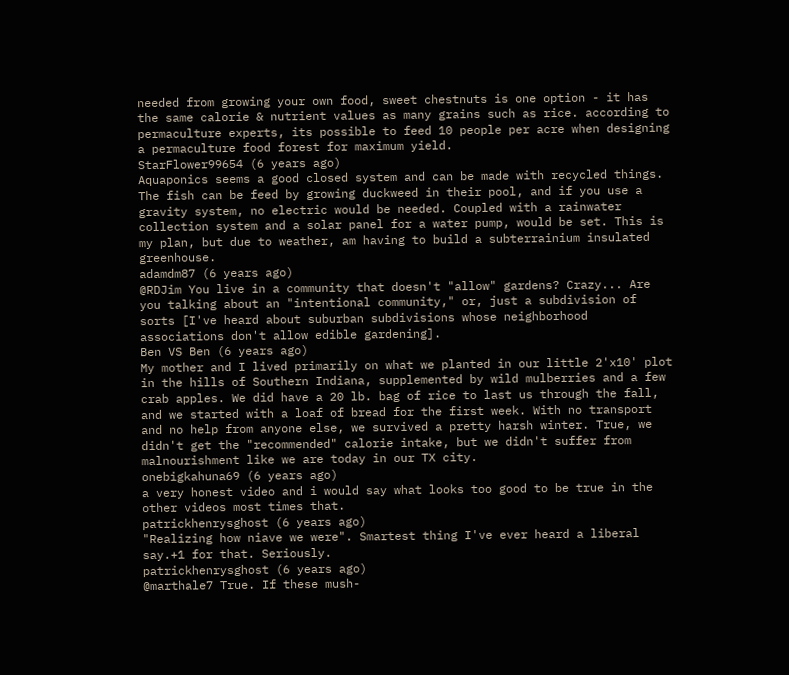needed from growing your own food, sweet chestnuts is one option - it has the same calorie & nutrient values as many grains such as rice. according to permaculture experts, its possible to feed 10 people per acre when designing a permaculture food forest for maximum yield.
StarFlower99654 (6 years ago)
Aquaponics seems a good closed system and can be made with recycled things. The fish can be feed by growing duckweed in their pool, and if you use a gravity system, no electric would be needed. Coupled with a rainwater collection system and a solar panel for a water pump, would be set. This is my plan, but due to weather, am having to build a subterrainium insulated greenhouse.
adamdm87 (6 years ago)
@RDJim You live in a community that doesn't "allow" gardens? Crazy... Are you talking about an "intentional community," or, just a subdivision of sorts [I've heard about suburban subdivisions whose neighborhood associations don't allow edible gardening].
Ben VS Ben (6 years ago)
My mother and I lived primarily on what we planted in our little 2'x10' plot in the hills of Southern Indiana, supplemented by wild mulberries and a few crab apples. We did have a 20 lb. bag of rice to last us through the fall, and we started with a loaf of bread for the first week. With no transport and no help from anyone else, we survived a pretty harsh winter. True, we didn't get the "recommended" calorie intake, but we didn't suffer from malnourishment like we are today in our TX city.
onebigkahuna69 (6 years ago)
a very honest video and i would say what looks too good to be true in the other videos most times that.
patrickhenrysghost (6 years ago)
"Realizing how niave we were". Smartest thing I've ever heard a liberal say.+1 for that. Seriously.
patrickhenrysghost (6 years ago)
@marthale7 True. If these mush-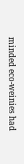minded eco-weinies had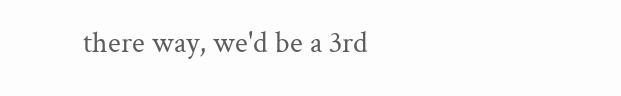there way, we'd be a 3rd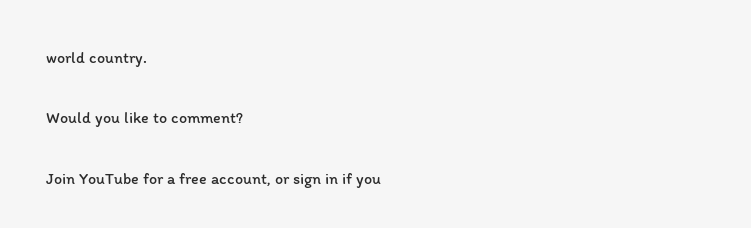world country.

Would you like to comment?

Join YouTube for a free account, or sign in if you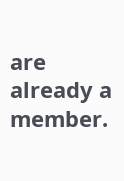are already a member.